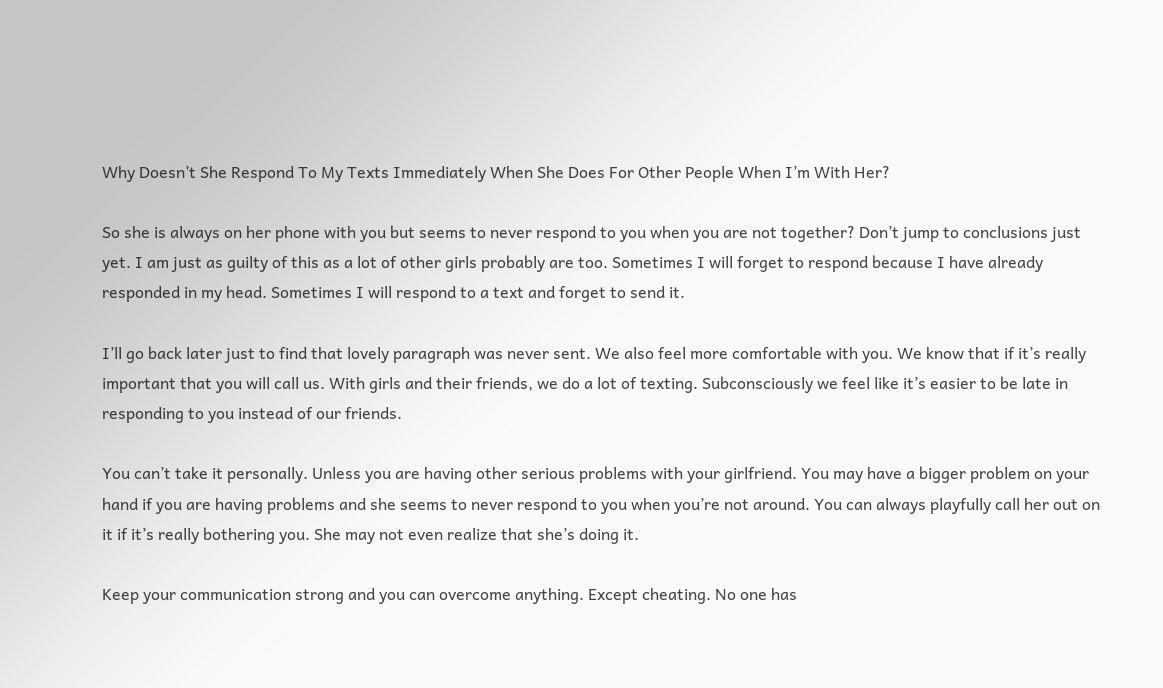Why Doesn’t She Respond To My Texts Immediately When She Does For Other People When I’m With Her?

So she is always on her phone with you but seems to never respond to you when you are not together? Don’t jump to conclusions just yet. I am just as guilty of this as a lot of other girls probably are too. Sometimes I will forget to respond because I have already responded in my head. Sometimes I will respond to a text and forget to send it.

I’ll go back later just to find that lovely paragraph was never sent. We also feel more comfortable with you. We know that if it’s really important that you will call us. With girls and their friends, we do a lot of texting. Subconsciously we feel like it’s easier to be late in responding to you instead of our friends.

You can’t take it personally. Unless you are having other serious problems with your girlfriend. You may have a bigger problem on your hand if you are having problems and she seems to never respond to you when you’re not around. You can always playfully call her out on it if it’s really bothering you. She may not even realize that she’s doing it.

Keep your communication strong and you can overcome anything. Except cheating. No one has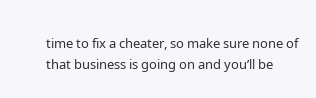time to fix a cheater, so make sure none of that business is going on and you’ll be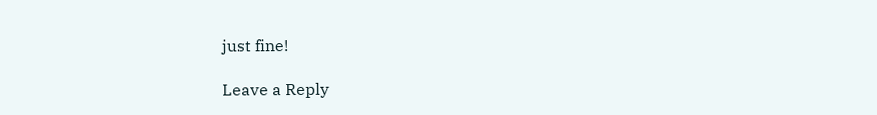just fine!

Leave a Reply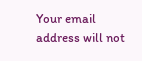Your email address will not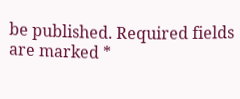be published. Required fields are marked *